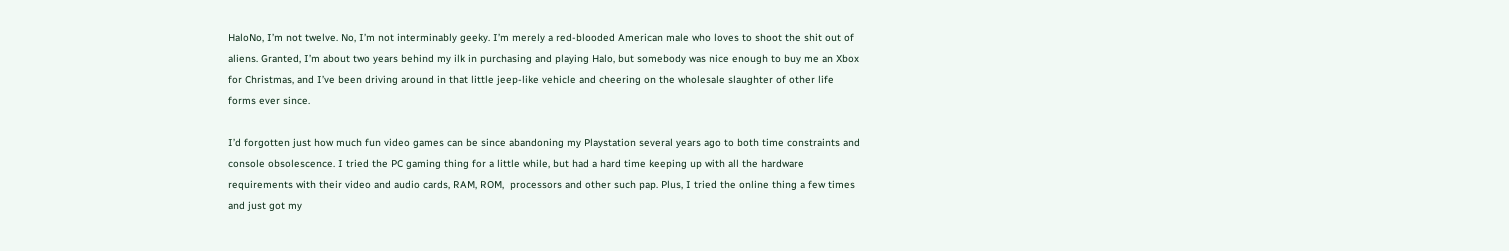HaloNo, I’m not twelve. No, I’m not interminably geeky. I’m merely a red-blooded American male who loves to shoot the shit out of aliens. Granted, I’m about two years behind my ilk in purchasing and playing Halo, but somebody was nice enough to buy me an Xbox for Christmas, and I’ve been driving around in that little jeep-like vehicle and cheering on the wholesale slaughter of other life forms ever since.

I’d forgotten just how much fun video games can be since abandoning my Playstation several years ago to both time constraints and console obsolescence. I tried the PC gaming thing for a little while, but had a hard time keeping up with all the hardware requirements with their video and audio cards, RAM, ROM,  processors and other such pap. Plus, I tried the online thing a few times and just got my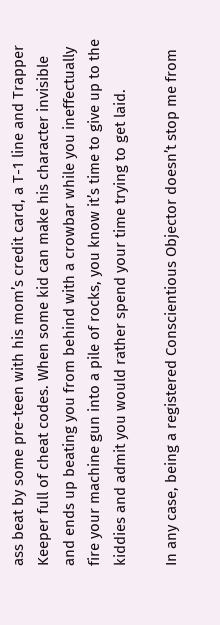ass beat by some pre-teen with his mom’s credit card, a T-1 line and Trapper Keeper full of cheat codes. When some kid can make his character invisible and ends up beating you from behind with a crowbar while you ineffectually fire your machine gun into a pile of rocks, you know it’s time to give up to the kiddies and admit you would rather spend your time trying to get laid.

In any case, being a registered Conscientious Objector doesn’t stop me from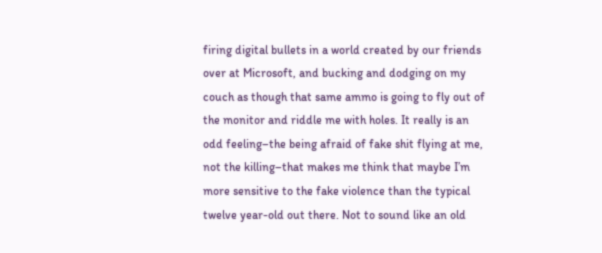firing digital bullets in a world created by our friends over at Microsoft, and bucking and dodging on my couch as though that same ammo is going to fly out of the monitor and riddle me with holes. It really is an odd feeling–the being afraid of fake shit flying at me, not the killing–that makes me think that maybe I’m more sensitive to the fake violence than the typical twelve year-old out there. Not to sound like an old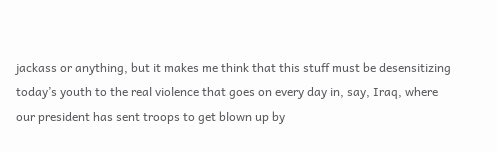jackass or anything, but it makes me think that this stuff must be desensitizing today’s youth to the real violence that goes on every day in, say, Iraq, where our president has sent troops to get blown up by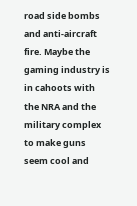road side bombs and anti-aircraft fire. Maybe the gaming industry is in cahoots with the NRA and the military complex to make guns seem cool and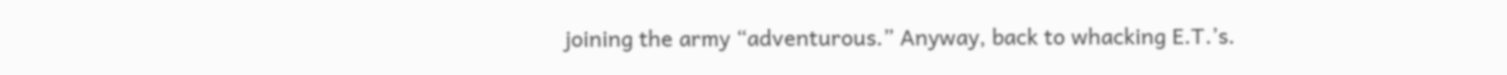joining the army “adventurous.” Anyway, back to whacking E.T.’s.